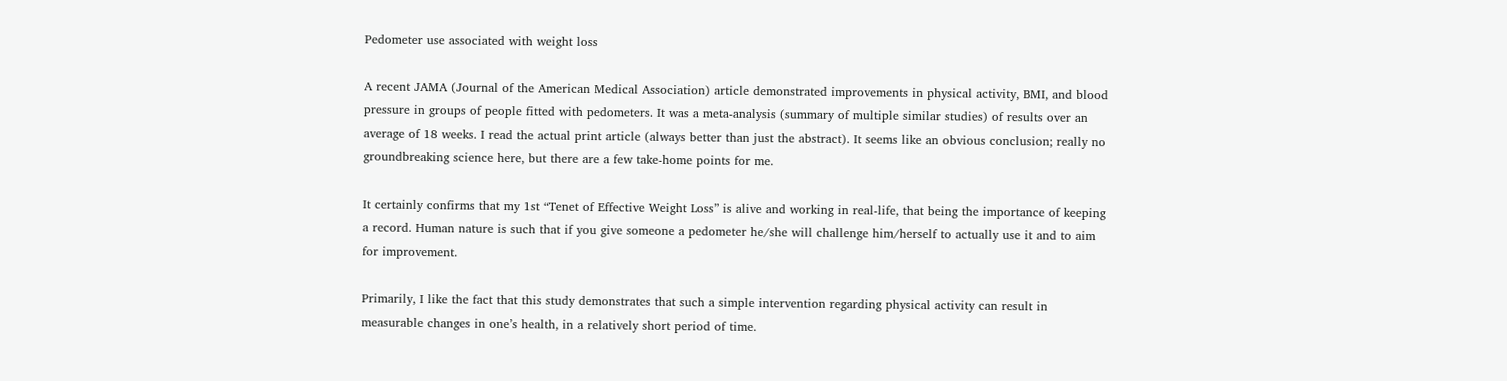Pedometer use associated with weight loss

A recent JAMA (Journal of the American Medical Association) article demonstrated improvements in physical activity, BMI, and blood pressure in groups of people fitted with pedometers. It was a meta-analysis (summary of multiple similar studies) of results over an average of 18 weeks. I read the actual print article (always better than just the abstract). It seems like an obvious conclusion; really no groundbreaking science here, but there are a few take-home points for me.

It certainly confirms that my 1st “Tenet of Effective Weight Loss” is alive and working in real-life, that being the importance of keeping a record. Human nature is such that if you give someone a pedometer he/she will challenge him/herself to actually use it and to aim for improvement.

Primarily, I like the fact that this study demonstrates that such a simple intervention regarding physical activity can result in measurable changes in one’s health, in a relatively short period of time.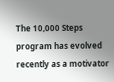The 10,000 Steps program has evolved recently as a motivator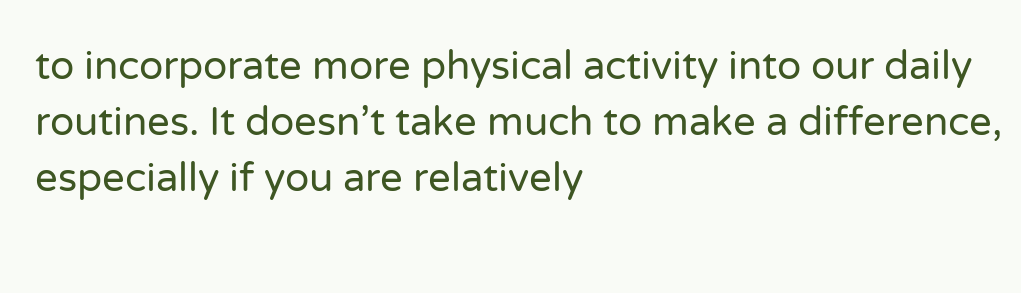to incorporate more physical activity into our daily routines. It doesn’t take much to make a difference, especially if you are relatively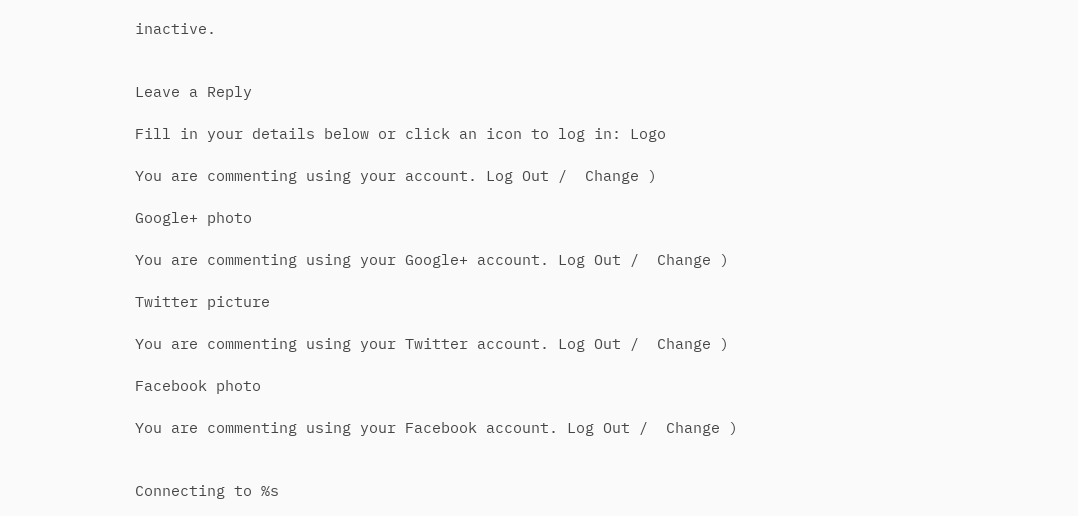inactive.


Leave a Reply

Fill in your details below or click an icon to log in: Logo

You are commenting using your account. Log Out /  Change )

Google+ photo

You are commenting using your Google+ account. Log Out /  Change )

Twitter picture

You are commenting using your Twitter account. Log Out /  Change )

Facebook photo

You are commenting using your Facebook account. Log Out /  Change )


Connecting to %s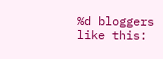%d bloggers like this: